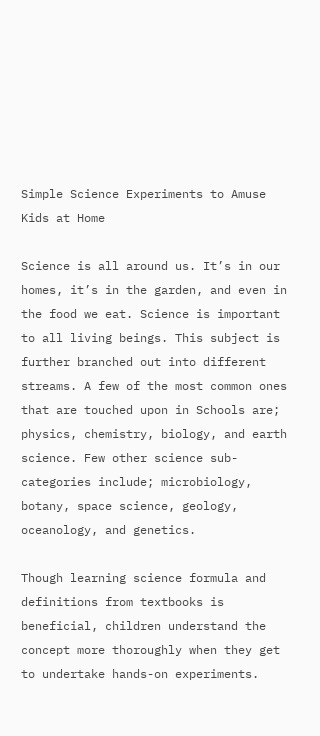Simple Science Experiments to Amuse Kids at Home

Science is all around us. It’s in our homes, it’s in the garden, and even in the food we eat. Science is important to all living beings. This subject is further branched out into different streams. A few of the most common ones that are touched upon in Schools are; physics, chemistry, biology, and earth science. Few other science sub-categories include; microbiology, botany, space science, geology, oceanology, and genetics.

Though learning science formula and definitions from textbooks is beneficial, children understand the concept more thoroughly when they get to undertake hands-on experiments.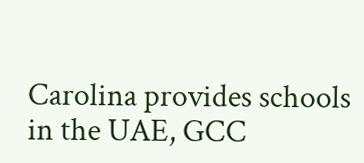Carolina provides schools in the UAE, GCC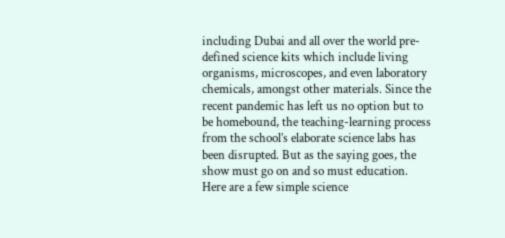including Dubai and all over the world pre-defined science kits which include living organisms, microscopes, and even laboratory chemicals, amongst other materials. Since the recent pandemic has left us no option but to be homebound, the teaching-learning process from the school’s elaborate science labs has been disrupted. But as the saying goes, the show must go on and so must education. Here are a few simple science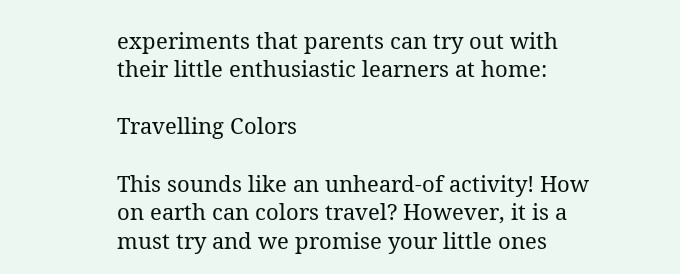experiments that parents can try out with their little enthusiastic learners at home:

Travelling Colors

This sounds like an unheard-of activity! How on earth can colors travel? However, it is a must try and we promise your little ones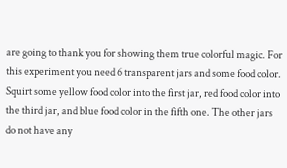are going to thank you for showing them true colorful magic. For this experiment you need 6 transparent jars and some food color. Squirt some yellow food color into the first jar, red food color into the third jar, and blue food color in the fifth one. The other jars do not have any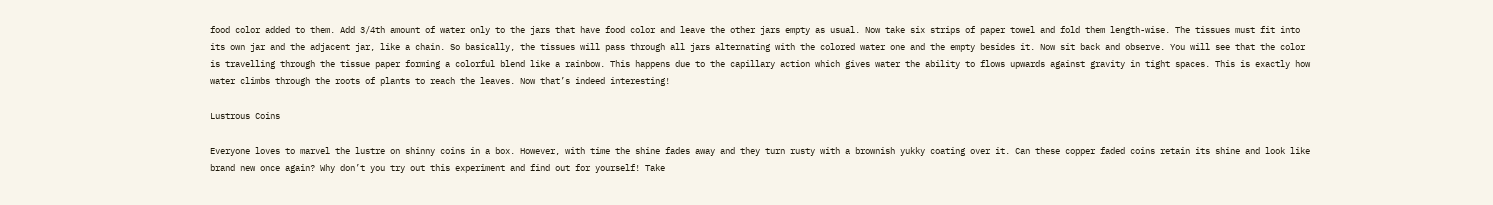food color added to them. Add 3/4th amount of water only to the jars that have food color and leave the other jars empty as usual. Now take six strips of paper towel and fold them length-wise. The tissues must fit into its own jar and the adjacent jar, like a chain. So basically, the tissues will pass through all jars alternating with the colored water one and the empty besides it. Now sit back and observe. You will see that the color is travelling through the tissue paper forming a colorful blend like a rainbow. This happens due to the capillary action which gives water the ability to flows upwards against gravity in tight spaces. This is exactly how water climbs through the roots of plants to reach the leaves. Now that’s indeed interesting!

Lustrous Coins

Everyone loves to marvel the lustre on shinny coins in a box. However, with time the shine fades away and they turn rusty with a brownish yukky coating over it. Can these copper faded coins retain its shine and look like brand new once again? Why don’t you try out this experiment and find out for yourself! Take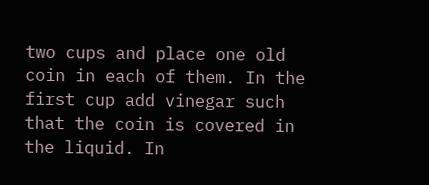two cups and place one old coin in each of them. In the first cup add vinegar such that the coin is covered in the liquid. In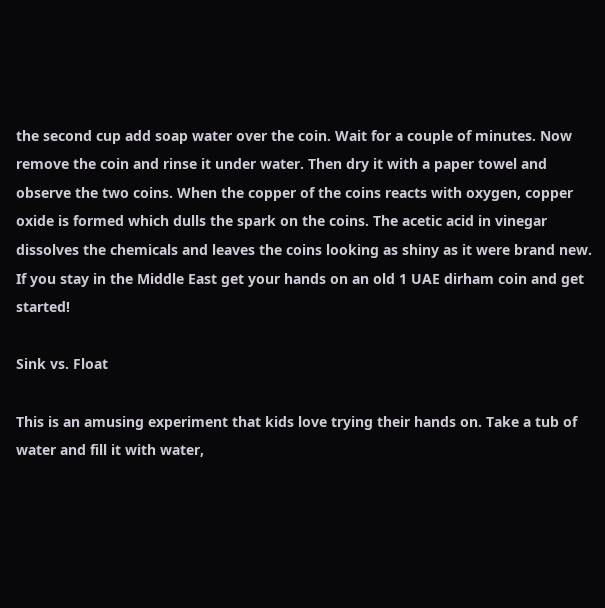the second cup add soap water over the coin. Wait for a couple of minutes. Now remove the coin and rinse it under water. Then dry it with a paper towel and observe the two coins. When the copper of the coins reacts with oxygen, copper oxide is formed which dulls the spark on the coins. The acetic acid in vinegar dissolves the chemicals and leaves the coins looking as shiny as it were brand new. If you stay in the Middle East get your hands on an old 1 UAE dirham coin and get started!

Sink vs. Float

This is an amusing experiment that kids love trying their hands on. Take a tub of water and fill it with water,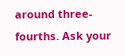around three-fourths. Ask your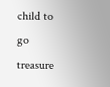child to go treasure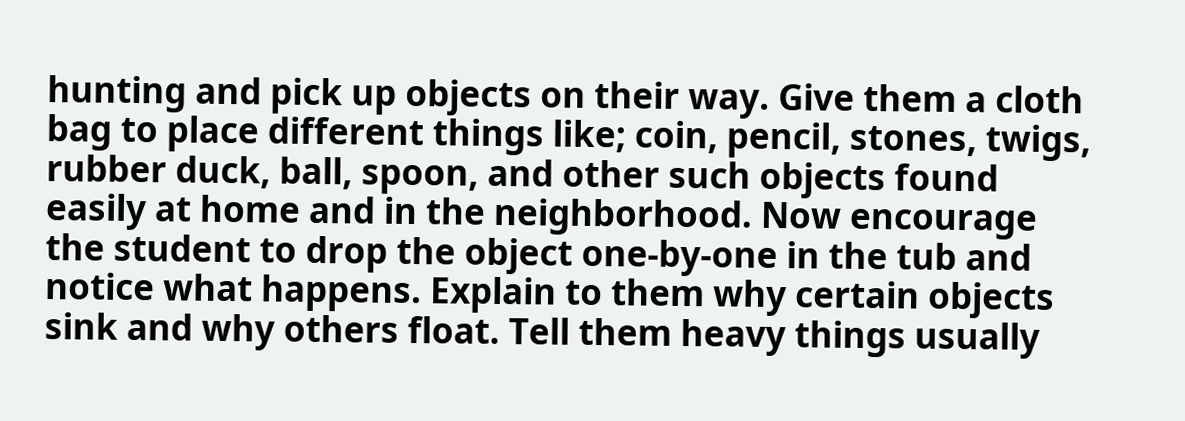hunting and pick up objects on their way. Give them a cloth bag to place different things like; coin, pencil, stones, twigs, rubber duck, ball, spoon, and other such objects found easily at home and in the neighborhood. Now encourage the student to drop the object one-by-one in the tub and notice what happens. Explain to them why certain objects sink and why others float. Tell them heavy things usually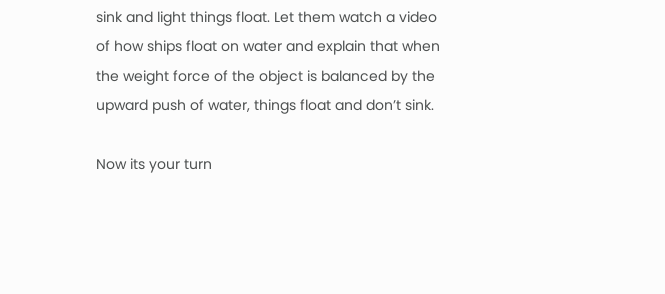sink and light things float. Let them watch a video of how ships float on water and explain that when the weight force of the object is balanced by the upward push of water, things float and don’t sink.

Now its your turn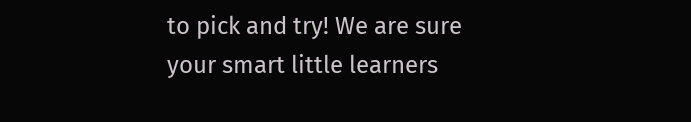to pick and try! We are sure your smart little learners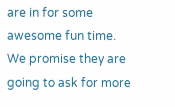are in for some awesome fun time. We promise they are going to ask for more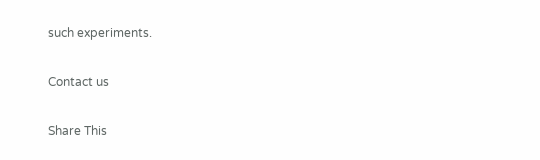such experiments.

Contact us

Share This